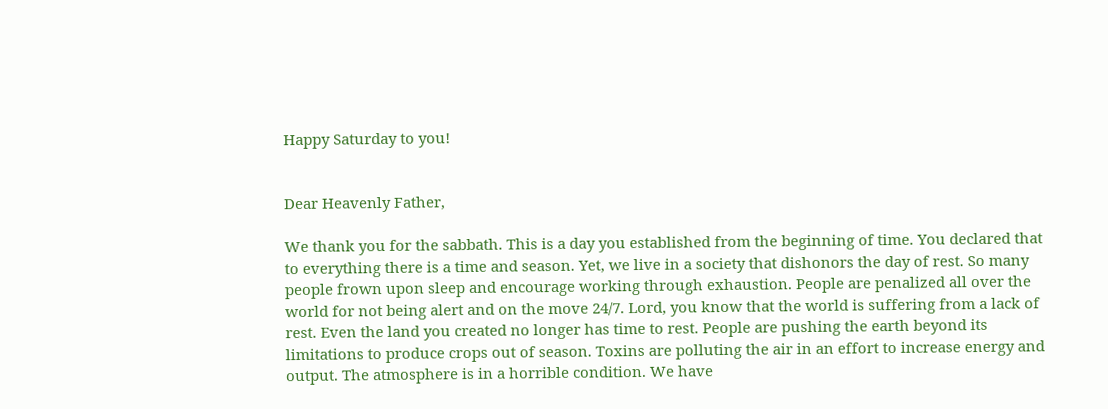Happy Saturday to you!


Dear Heavenly Father,

We thank you for the sabbath. This is a day you established from the beginning of time. You declared that to everything there is a time and season. Yet, we live in a society that dishonors the day of rest. So many people frown upon sleep and encourage working through exhaustion. People are penalized all over the world for not being alert and on the move 24/7. Lord, you know that the world is suffering from a lack of rest. Even the land you created no longer has time to rest. People are pushing the earth beyond its limitations to produce crops out of season. Toxins are polluting the air in an effort to increase energy and output. The atmosphere is in a horrible condition. We have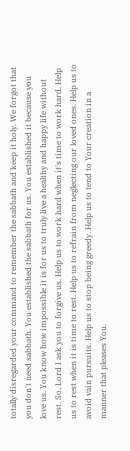totally disregarded your command to remember the sabbath and keep it holy. We forgot that you don't need sabbath. You established the sabbath for us. You established it because you love us. You know how impossible it is for us to truly live a healthy and happy life without rest. So, Lord I ask you to forgive us. Help us to work hard when it's time to work hard. Help us to rest when it is time to rest. Help us to refrain from neglecting our loved ones. Help us to avoid vain pursuits. Help us to stop being greedy. Help us to tend to Your creation in a manner that pleases You.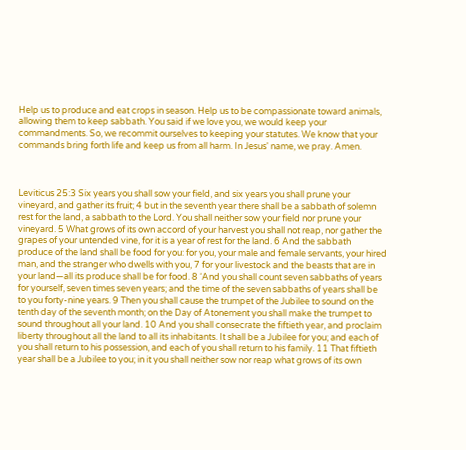Help us to produce and eat crops in season. Help us to be compassionate toward animals, allowing them to keep sabbath. You said if we love you, we would keep your commandments. So, we recommit ourselves to keeping your statutes. We know that your commands bring forth life and keep us from all harm. In Jesus' name, we pray. Amen.



Leviticus 25:3 Six years you shall sow your field, and six years you shall prune your vineyard, and gather its fruit; 4 but in the seventh year there shall be a sabbath of solemn rest for the land, a sabbath to the Lord. You shall neither sow your field nor prune your vineyard. 5 What grows of its own accord of your harvest you shall not reap, nor gather the grapes of your untended vine, for it is a year of rest for the land. 6 And the sabbath produce of the land shall be food for you: for you, your male and female servants, your hired man, and the stranger who dwells with you, 7 for your livestock and the beasts that are in your land—all its produce shall be for food. 8 ‘And you shall count seven sabbaths of years for yourself, seven times seven years; and the time of the seven sabbaths of years shall be to you forty-nine years. 9 Then you shall cause the trumpet of the Jubilee to sound on the tenth day of the seventh month; on the Day of Atonement you shall make the trumpet to sound throughout all your land. 10 And you shall consecrate the fiftieth year, and proclaim liberty throughout all the land to all its inhabitants. It shall be a Jubilee for you; and each of you shall return to his possession, and each of you shall return to his family. 11 That fiftieth year shall be a Jubilee to you; in it you shall neither sow nor reap what grows of its own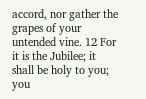accord, nor gather the grapes of your untended vine. 12 For it is the Jubilee; it shall be holy to you; you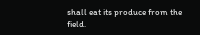shall eat its produce from the field.